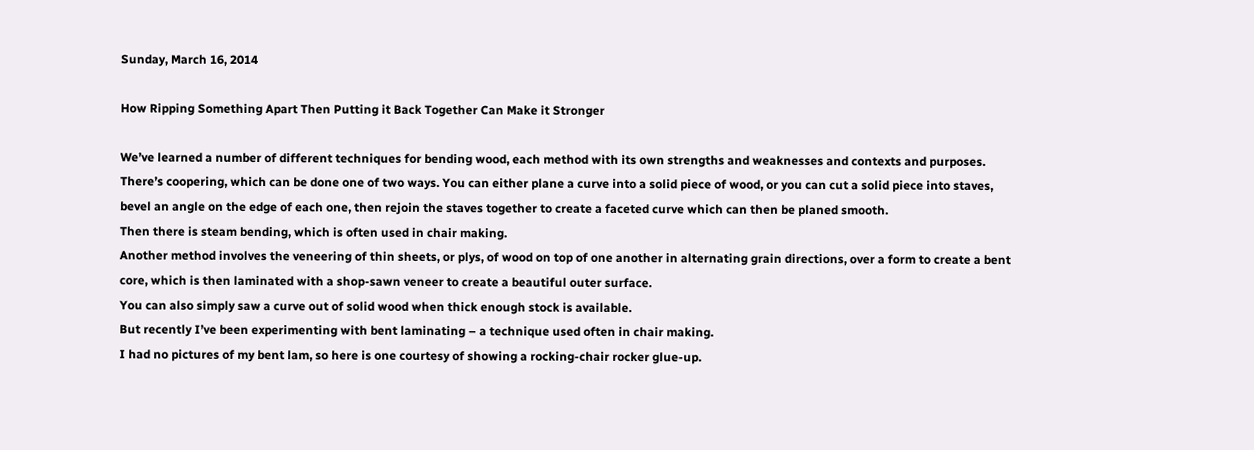Sunday, March 16, 2014

How Ripping Something Apart Then Putting it Back Together Can Make it Stronger

We’ve learned a number of different techniques for bending wood, each method with its own strengths and weaknesses and contexts and purposes.
There’s coopering, which can be done one of two ways. You can either plane a curve into a solid piece of wood, or you can cut a solid piece into staves, bevel an angle on the edge of each one, then rejoin the staves together to create a faceted curve which can then be planed smooth.
Then there is steam bending, which is often used in chair making.
Another method involves the veneering of thin sheets, or plys, of wood on top of one another in alternating grain directions, over a form to create a bent core, which is then laminated with a shop-sawn veneer to create a beautiful outer surface.
You can also simply saw a curve out of solid wood when thick enough stock is available.
But recently I’ve been experimenting with bent laminating – a technique used often in chair making.
I had no pictures of my bent lam, so here is one courtesy of showing a rocking-chair rocker glue-up.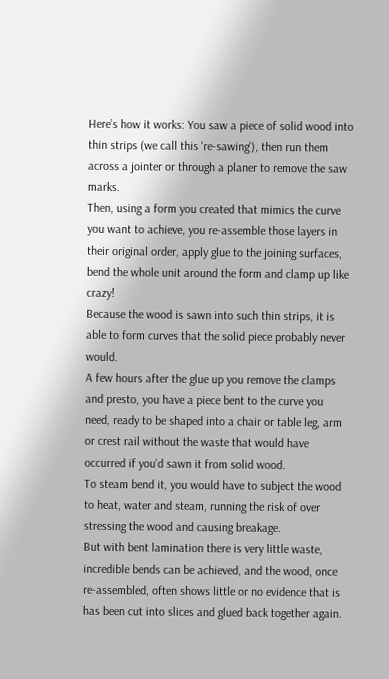Here’s how it works: You saw a piece of solid wood into thin strips (we call this 're-sawing'), then run them across a jointer or through a planer to remove the saw marks.
Then, using a form you created that mimics the curve you want to achieve, you re-assemble those layers in their original order, apply glue to the joining surfaces, bend the whole unit around the form and clamp up like crazy!
Because the wood is sawn into such thin strips, it is able to form curves that the solid piece probably never would.
A few hours after the glue up you remove the clamps and presto, you have a piece bent to the curve you need, ready to be shaped into a chair or table leg, arm or crest rail without the waste that would have occurred if you’d sawn it from solid wood.
To steam bend it, you would have to subject the wood to heat, water and steam, running the risk of over stressing the wood and causing breakage.
But with bent lamination there is very little waste, incredible bends can be achieved, and the wood, once re-assembled, often shows little or no evidence that is has been cut into slices and glued back together again.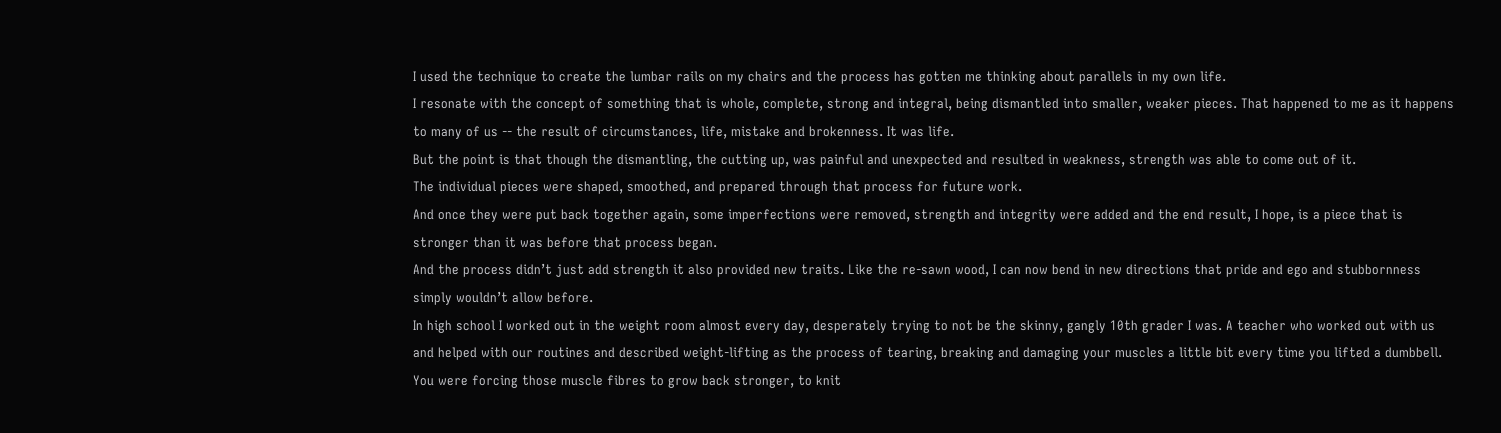I used the technique to create the lumbar rails on my chairs and the process has gotten me thinking about parallels in my own life.
I resonate with the concept of something that is whole, complete, strong and integral, being dismantled into smaller, weaker pieces. That happened to me as it happens to many of us -- the result of circumstances, life, mistake and brokenness. It was life.
But the point is that though the dismantling, the cutting up, was painful and unexpected and resulted in weakness, strength was able to come out of it.
The individual pieces were shaped, smoothed, and prepared through that process for future work.
And once they were put back together again, some imperfections were removed, strength and integrity were added and the end result, I hope, is a piece that is stronger than it was before that process began.
And the process didn’t just add strength it also provided new traits. Like the re-sawn wood, I can now bend in new directions that pride and ego and stubbornness simply wouldn’t allow before.
In high school I worked out in the weight room almost every day, desperately trying to not be the skinny, gangly 10th grader I was. A teacher who worked out with us and helped with our routines and described weight-lifting as the process of tearing, breaking and damaging your muscles a little bit every time you lifted a dumbbell. You were forcing those muscle fibres to grow back stronger, to knit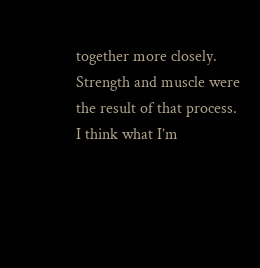together more closely. Strength and muscle were the result of that process.
I think what I’m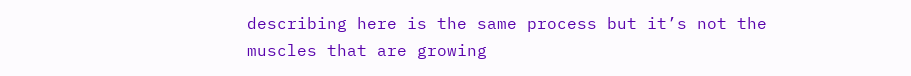describing here is the same process but it’s not the muscles that are growing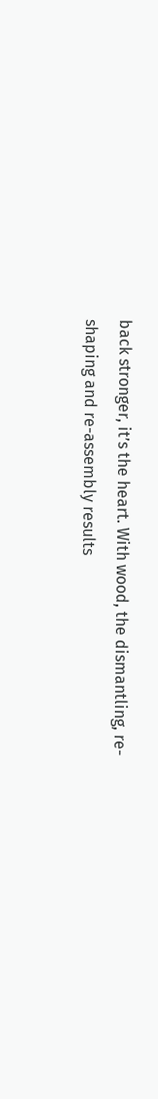back stronger, it’s the heart. With wood, the dismantling, re-shaping and re-assembly results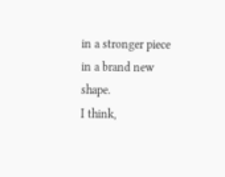in a stronger piece in a brand new shape.
I think,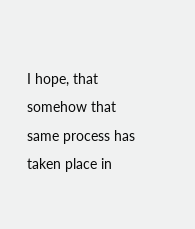I hope, that somehow that same process has taken place in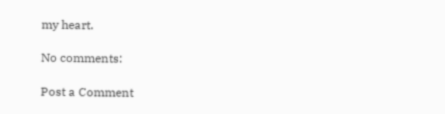my heart.

No comments:

Post a Comment